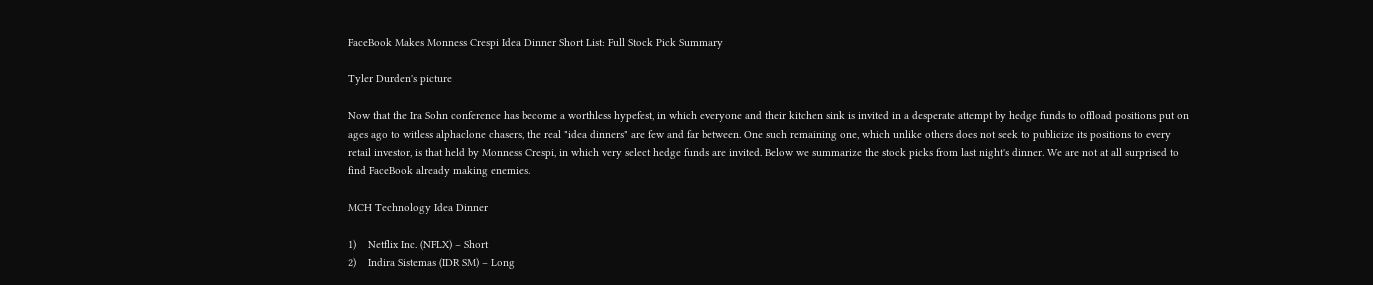FaceBook Makes Monness Crespi Idea Dinner Short List: Full Stock Pick Summary

Tyler Durden's picture

Now that the Ira Sohn conference has become a worthless hypefest, in which everyone and their kitchen sink is invited in a desperate attempt by hedge funds to offload positions put on ages ago to witless alphaclone chasers, the real "idea dinners" are few and far between. One such remaining one, which unlike others does not seek to publicize its positions to every retail investor, is that held by Monness Crespi, in which very select hedge funds are invited. Below we summarize the stock picks from last night's dinner. We are not at all surprised to find FaceBook already making enemies.

MCH Technology Idea Dinner

1)    Netflix Inc. (NFLX) – Short
2)    Indira Sistemas (IDR SM) – Long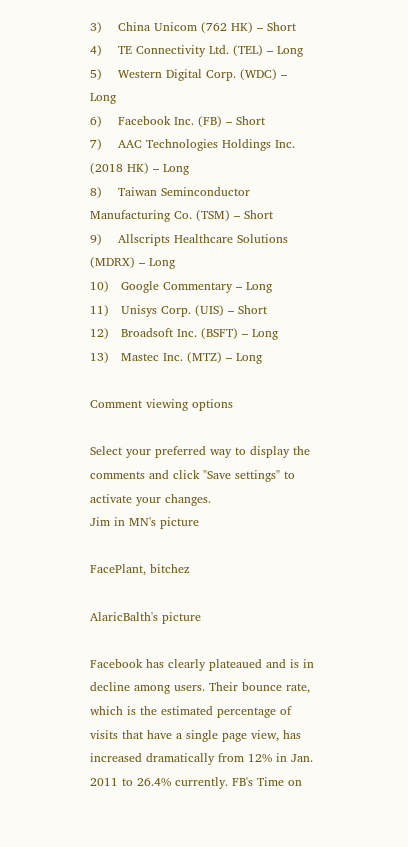3)    China Unicom (762 HK) – Short
4)    TE Connectivity Ltd. (TEL) – Long
5)    Western Digital Corp. (WDC) – Long
6)    Facebook Inc. (FB) – Short
7)    AAC Technologies Holdings Inc. (2018 HK) – Long
8)    Taiwan Seminconductor Manufacturing Co. (TSM) – Short
9)    Allscripts Healthcare Solutions (MDRX) – Long
10)   Google Commentary – Long
11)   Unisys Corp. (UIS) – Short
12)   Broadsoft Inc. (BSFT) – Long
13)   Mastec Inc. (MTZ) – Long

Comment viewing options

Select your preferred way to display the comments and click "Save settings" to activate your changes.
Jim in MN's picture

FacePlant, bitchez

AlaricBalth's picture

Facebook has clearly plateaued and is in decline among users. Their bounce rate, which is the estimated percentage of visits that have a single page view, has increased dramatically from 12% in Jan. 2011 to 26.4% currently. FB's Time on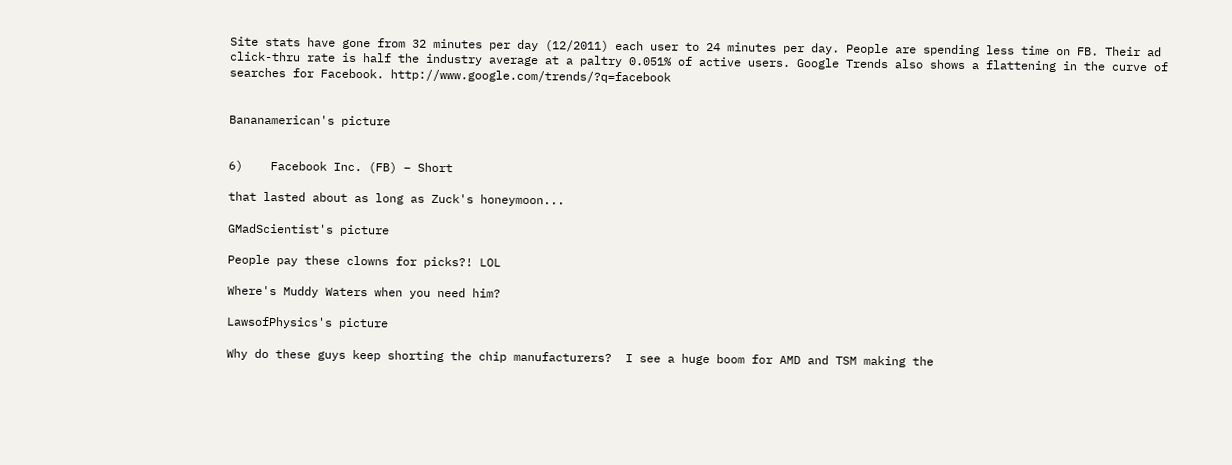Site stats have gone from 32 minutes per day (12/2011) each user to 24 minutes per day. People are spending less time on FB. Their ad click-thru rate is half the industry average at a paltry 0.051% of active users. Google Trends also shows a flattening in the curve of searches for Facebook. http://www.google.com/trends/?q=facebook


Bananamerican's picture


6)    Facebook Inc. (FB) – Short

that lasted about as long as Zuck's honeymoon...

GMadScientist's picture

People pay these clowns for picks?! LOL

Where's Muddy Waters when you need him?

LawsofPhysics's picture

Why do these guys keep shorting the chip manufacturers?  I see a huge boom for AMD and TSM making the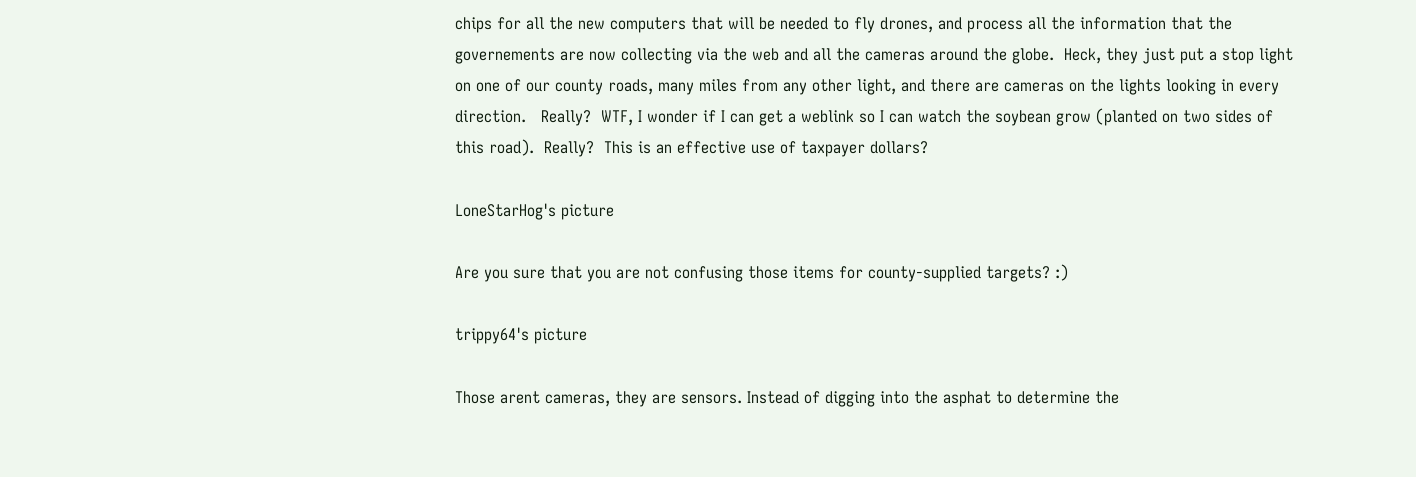chips for all the new computers that will be needed to fly drones, and process all the information that the governements are now collecting via the web and all the cameras around the globe.  Heck, they just put a stop light on one of our county roads, many miles from any other light, and there are cameras on the lights looking in every direction.   Really?  WTF, I wonder if I can get a weblink so I can watch the soybean grow (planted on two sides of this road).  Really?  This is an effective use of taxpayer dollars?

LoneStarHog's picture

Are you sure that you are not confusing those items for county-supplied targets? :)

trippy64's picture

Those arent cameras, they are sensors. Instead of digging into the asphat to determine the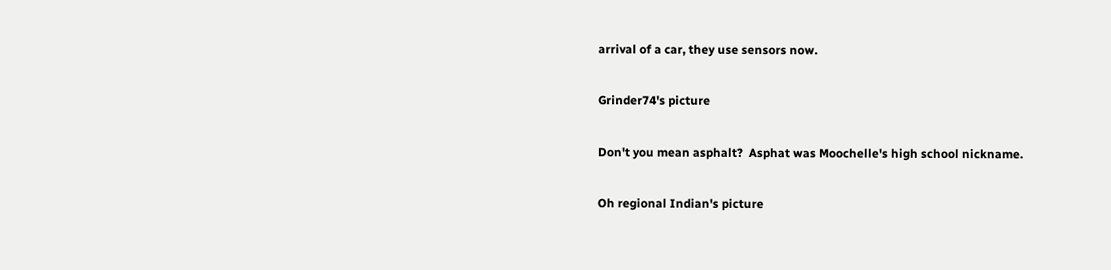arrival of a car, they use sensors now.

Grinder74's picture

Don't you mean asphalt?  Asphat was Moochelle's high school nickname.

Oh regional Indian's picture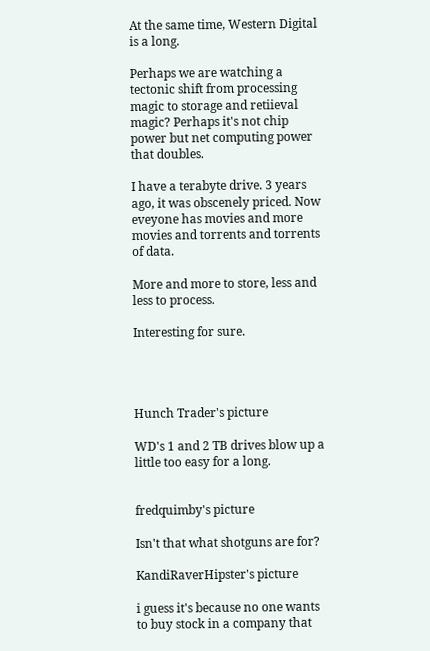At the same time, Western Digital is a long.

Perhaps we are watching a tectonic shift from processing magic to storage and retiieval magic? Perhaps it's not chip power but net computing power that doubles.

I have a terabyte drive. 3 years ago, it was obscenely priced. Now eveyone has movies and more movies and torrents and torrents of data.

More and more to store, less and less to process.

Interesting for sure.




Hunch Trader's picture

WD's 1 and 2 TB drives blow up a little too easy for a long.


fredquimby's picture

Isn't that what shotguns are for?

KandiRaverHipster's picture

i guess it's because no one wants to buy stock in a company that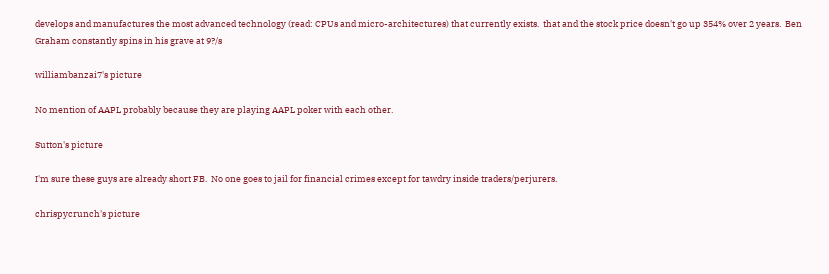develops and manufactures the most advanced technology (read: CPUs and micro-architectures) that currently exists.  that and the stock price doesn't go up 354% over 2 years.  Ben Graham constantly spins in his grave at 9?/s

williambanzai7's picture

No mention of AAPL probably because they are playing AAPL poker with each other.

Sutton's picture

I'm sure these guys are already short FB.  No one goes to jail for financial crimes except for tawdry inside traders/perjurers.

chrispycrunch's picture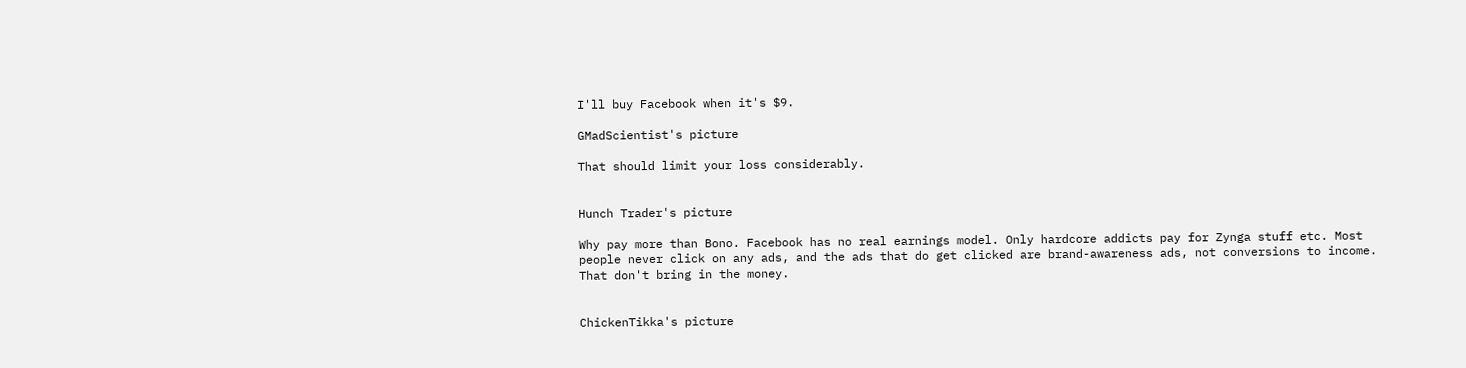I'll buy Facebook when it's $9.

GMadScientist's picture

That should limit your loss considerably.


Hunch Trader's picture

Why pay more than Bono. Facebook has no real earnings model. Only hardcore addicts pay for Zynga stuff etc. Most people never click on any ads, and the ads that do get clicked are brand-awareness ads, not conversions to income. That don't bring in the money.


ChickenTikka's picture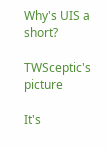Why's UIS a short?

TWSceptic's picture

It's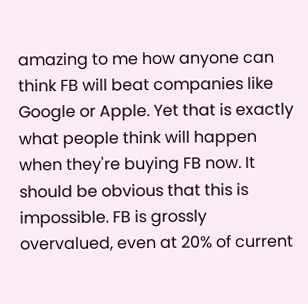amazing to me how anyone can think FB will beat companies like Google or Apple. Yet that is exactly what people think will happen when they're buying FB now. It should be obvious that this is impossible. FB is grossly overvalued, even at 20% of current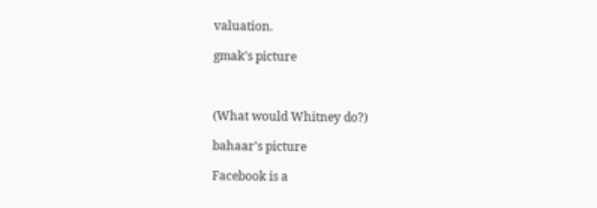valuation.

gmak's picture



(What would Whitney do?)

bahaar's picture

Facebook is a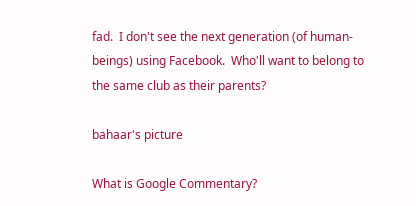fad.  I don't see the next generation (of human-beings) using Facebook.  Who'll want to belong to the same club as their parents?

bahaar's picture

What is Google Commentary?